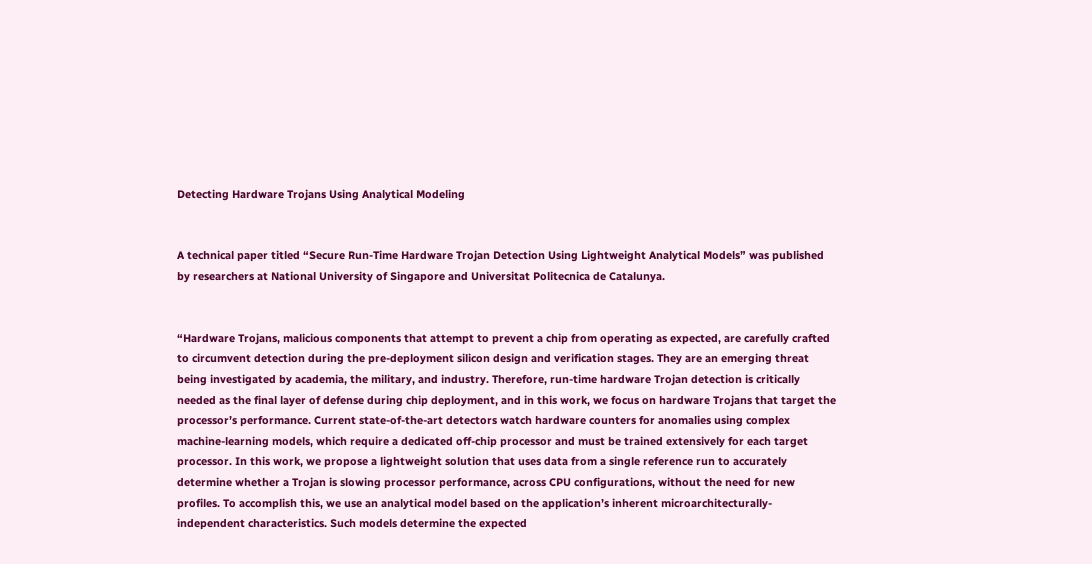Detecting Hardware Trojans Using Analytical Modeling


A technical paper titled “Secure Run-Time Hardware Trojan Detection Using Lightweight Analytical Models” was published by researchers at National University of Singapore and Universitat Politecnica de Catalunya.


“Hardware Trojans, malicious components that attempt to prevent a chip from operating as expected, are carefully crafted to circumvent detection during the pre-deployment silicon design and verification stages. They are an emerging threat being investigated by academia, the military, and industry. Therefore, run-time hardware Trojan detection is critically needed as the final layer of defense during chip deployment, and in this work, we focus on hardware Trojans that target the processor’s performance. Current state-of-the-art detectors watch hardware counters for anomalies using complex machine-learning models, which require a dedicated off-chip processor and must be trained extensively for each target processor. In this work, we propose a lightweight solution that uses data from a single reference run to accurately determine whether a Trojan is slowing processor performance, across CPU configurations, without the need for new profiles. To accomplish this, we use an analytical model based on the application’s inherent microarchitecturally-independent characteristics. Such models determine the expected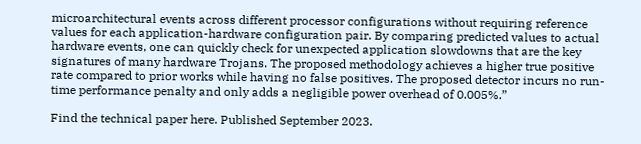microarchitectural events across different processor configurations without requiring reference values for each application-hardware configuration pair. By comparing predicted values to actual hardware events, one can quickly check for unexpected application slowdowns that are the key signatures of many hardware Trojans. The proposed methodology achieves a higher true positive rate compared to prior works while having no false positives. The proposed detector incurs no run-time performance penalty and only adds a negligible power overhead of 0.005%.”

Find the technical paper here. Published September 2023.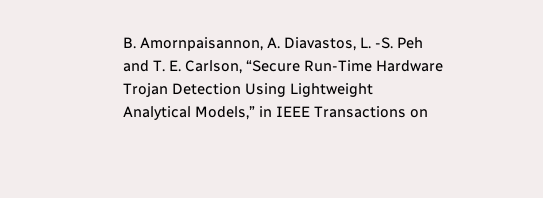B. Amornpaisannon, A. Diavastos, L. -S. Peh and T. E. Carlson, “Secure Run-Time Hardware Trojan Detection Using Lightweight Analytical Models,” in IEEE Transactions on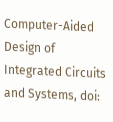Computer-Aided Design of Integrated Circuits and Systems, doi: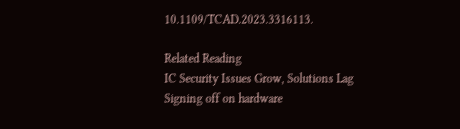10.1109/TCAD.2023.3316113.

Related Reading
IC Security Issues Grow, Solutions Lag
Signing off on hardware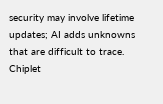security may involve lifetime updates; AI adds unknowns that are difficult to trace.
Chiplet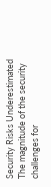Security Risks Underestimated
The magnitude of the security challenges for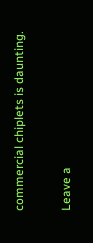commercial chiplets is daunting.

Leave a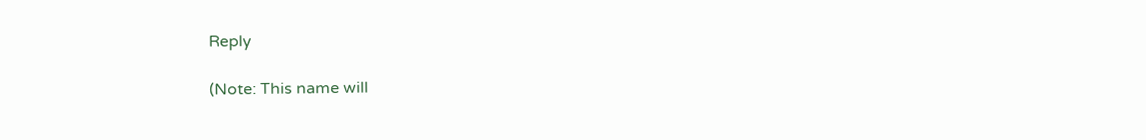Reply

(Note: This name will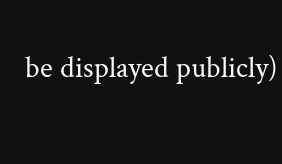be displayed publicly)